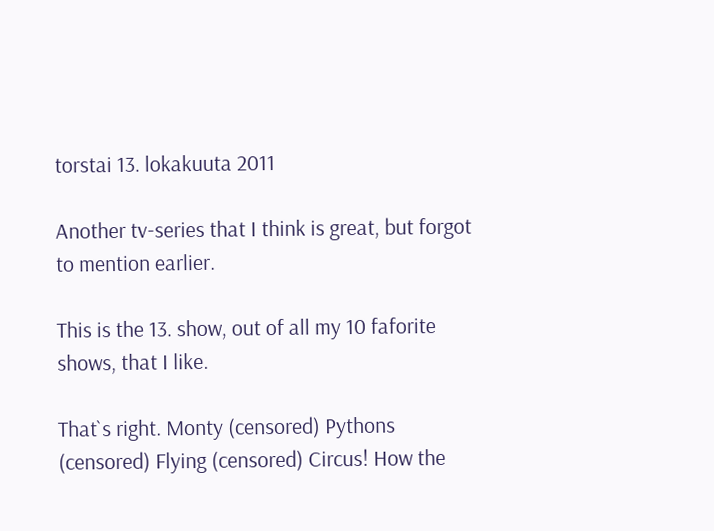torstai 13. lokakuuta 2011

Another tv-series that I think is great, but forgot to mention earlier.

This is the 13. show, out of all my 10 faforite shows, that I like.

That`s right. Monty (censored) Pythons (censored) Flying (censored) Circus! How the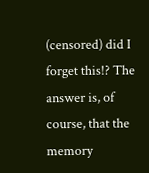(censored) did I forget this!? The answer is, of course, that the memory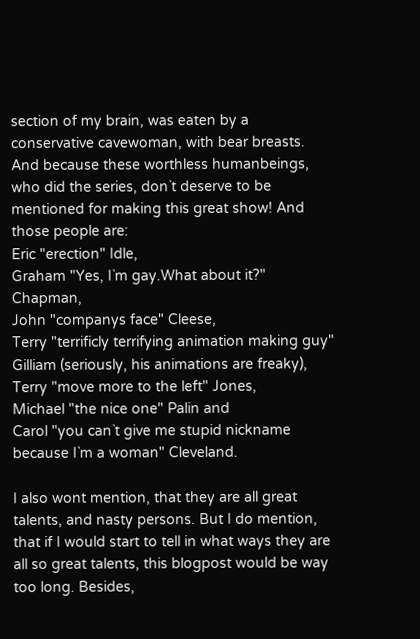section of my brain, was eaten by a conservative cavewoman, with bear breasts. And because these worthless humanbeings, who did the series, don`t deserve to be mentioned for making this great show! And those people are:
Eric "erection" Idle,
Graham "Yes, I`m gay.What about it?" Chapman,
John "companys face" Cleese,
Terry "terrificly terrifying animation making guy" Gilliam (seriously, his animations are freaky),
Terry "move more to the left" Jones,
Michael "the nice one" Palin and
Carol "you can`t give me stupid nickname because I`m a woman" Cleveland.

I also wont mention, that they are all great talents, and nasty persons. But I do mention, that if I would start to tell in what ways they are all so great talents, this blogpost would be way too long. Besides,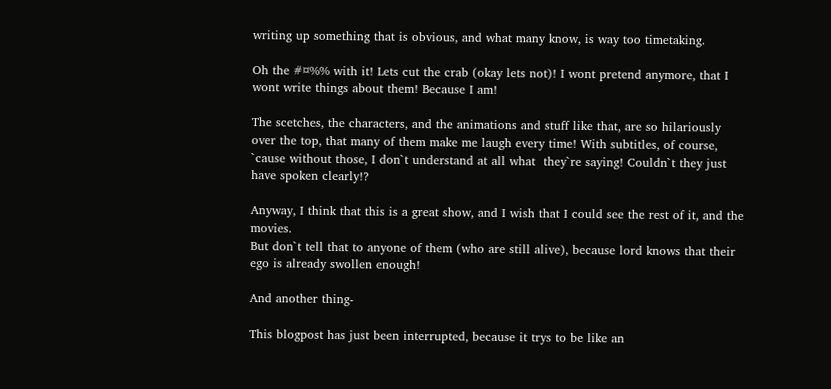writing up something that is obvious, and what many know, is way too timetaking.

Oh the #¤%% with it! Lets cut the crab (okay lets not)! I wont pretend anymore, that I wont write things about them! Because I am!

The scetches, the characters, and the animations and stuff like that, are so hilariously over the top, that many of them make me laugh every time! With subtitles, of course, `cause without those, I don`t understand at all what  they`re saying! Couldn`t they just have spoken clearly!?

Anyway, I think that this is a great show, and I wish that I could see the rest of it, and the movies.
But don`t tell that to anyone of them (who are still alive), because lord knows that their ego is already swollen enough!

And another thing-

This blogpost has just been interrupted, because it trys to be like an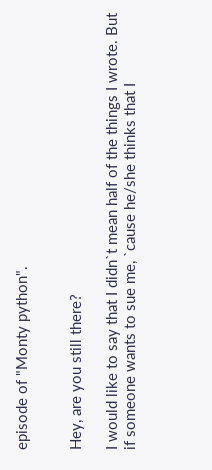episode of "Monty python".


Hey, are you still there?

I would like to say that I didn`t mean half of the things I wrote. But if someone wants to sue me, `cause he/she thinks that I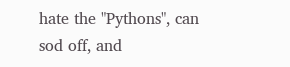hate the "Pythons", can sod off, and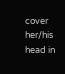cover her/his head in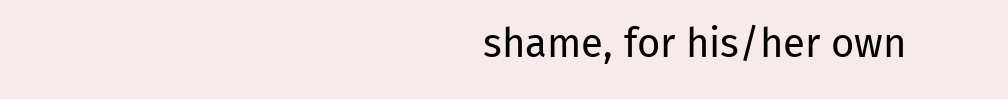shame, for his/her own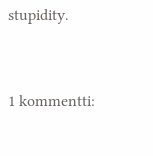stupidity.


1 kommentti: